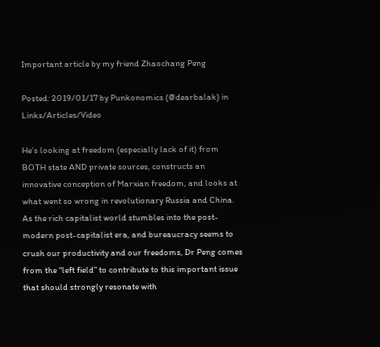Important article by my friend Zhaochang Peng

Posted: 2019/01/17 by Punkonomics (@dearbalak) in Links/Articles/Video

He’s looking at freedom (especially lack of it) from BOTH state AND private sources, constructs an innovative conception of Marxian freedom, and looks at what went so wrong in revolutionary Russia and China. As the rich capitalist world stumbles into the post-modern post-capitalist era, and bureaucracy seems to crush our productivity and our freedoms, Dr Peng comes from the “left field” to contribute to this important issue that should strongly resonate with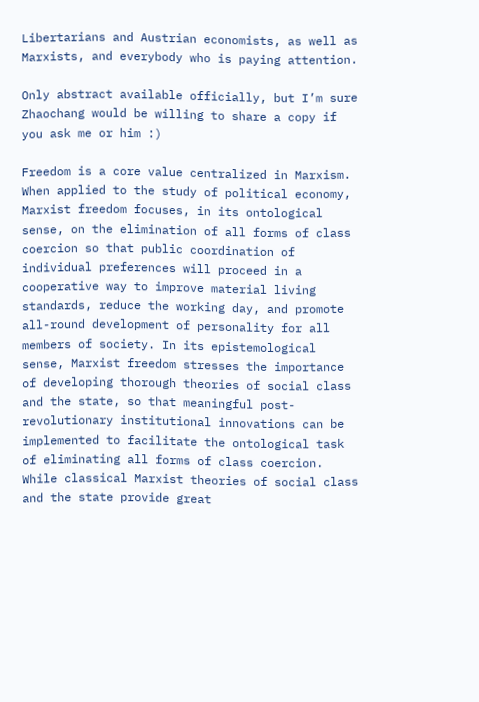Libertarians and Austrian economists, as well as Marxists, and everybody who is paying attention.

Only abstract available officially, but I’m sure Zhaochang would be willing to share a copy if you ask me or him :)

Freedom is a core value centralized in Marxism. When applied to the study of political economy, Marxist freedom focuses, in its ontological sense, on the elimination of all forms of class coercion so that public coordination of individual preferences will proceed in a cooperative way to improve material living standards, reduce the working day, and promote all-round development of personality for all members of society. In its epistemological sense, Marxist freedom stresses the importance of developing thorough theories of social class and the state, so that meaningful post-revolutionary institutional innovations can be implemented to facilitate the ontological task of eliminating all forms of class coercion. While classical Marxist theories of social class and the state provide great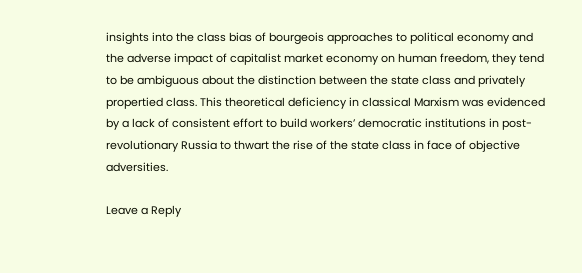insights into the class bias of bourgeois approaches to political economy and the adverse impact of capitalist market economy on human freedom, they tend to be ambiguous about the distinction between the state class and privately propertied class. This theoretical deficiency in classical Marxism was evidenced by a lack of consistent effort to build workers’ democratic institutions in post-revolutionary Russia to thwart the rise of the state class in face of objective adversities.

Leave a Reply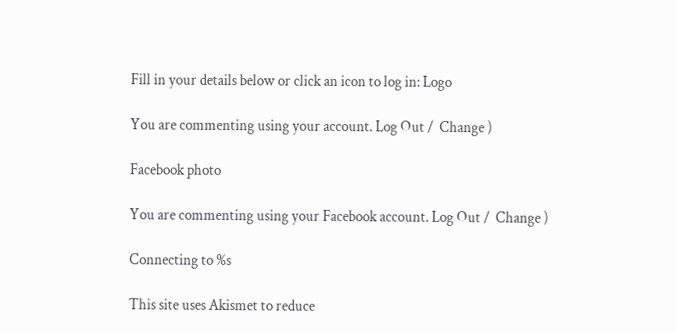Fill in your details below or click an icon to log in: Logo

You are commenting using your account. Log Out /  Change )

Facebook photo

You are commenting using your Facebook account. Log Out /  Change )

Connecting to %s

This site uses Akismet to reduce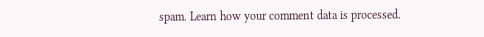spam. Learn how your comment data is processed.